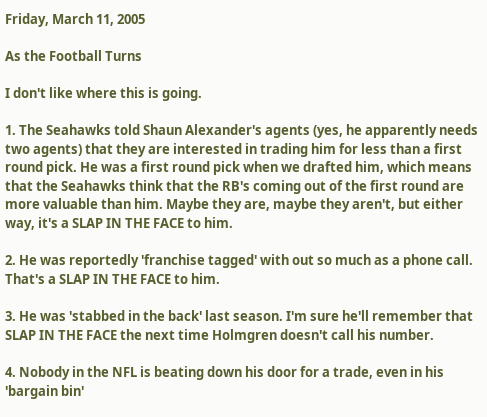Friday, March 11, 2005

As the Football Turns

I don't like where this is going.

1. The Seahawks told Shaun Alexander's agents (yes, he apparently needs two agents) that they are interested in trading him for less than a first round pick. He was a first round pick when we drafted him, which means that the Seahawks think that the RB's coming out of the first round are more valuable than him. Maybe they are, maybe they aren't, but either way, it's a SLAP IN THE FACE to him.

2. He was reportedly 'franchise tagged' with out so much as a phone call. That's a SLAP IN THE FACE to him.

3. He was 'stabbed in the back' last season. I'm sure he'll remember that SLAP IN THE FACE the next time Holmgren doesn't call his number.

4. Nobody in the NFL is beating down his door for a trade, even in his 'bargain bin'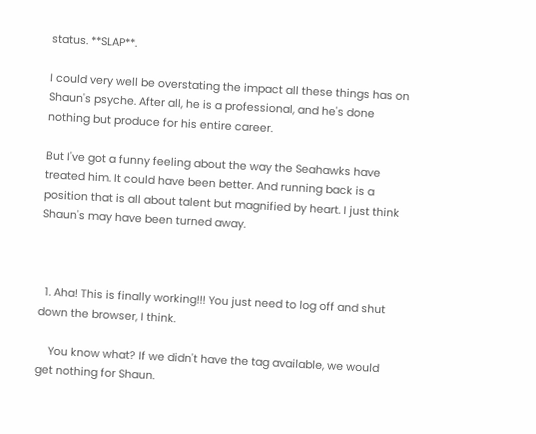status. **SLAP**.

I could very well be overstating the impact all these things has on Shaun's psyche. After all, he is a professional, and he's done nothing but produce for his entire career.

But I've got a funny feeling about the way the Seahawks have treated him. It could have been better. And running back is a position that is all about talent but magnified by heart. I just think Shaun's may have been turned away.



  1. Aha! This is finally working!!! You just need to log off and shut down the browser, I think.

    You know what? If we didn't have the tag available, we would get nothing for Shaun.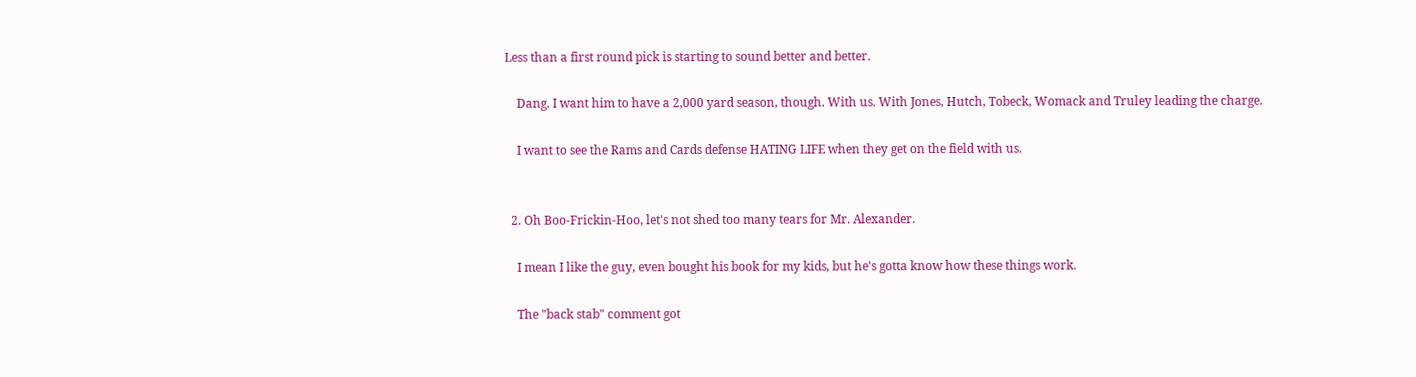Less than a first round pick is starting to sound better and better.

    Dang. I want him to have a 2,000 yard season, though. With us. With Jones, Hutch, Tobeck, Womack and Truley leading the charge.

    I want to see the Rams and Cards defense HATING LIFE when they get on the field with us.


  2. Oh Boo-Frickin-Hoo, let's not shed too many tears for Mr. Alexander.

    I mean I like the guy, even bought his book for my kids, but he's gotta know how these things work.

    The "back stab" comment got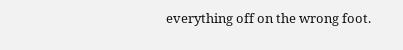everything off on the wrong foot.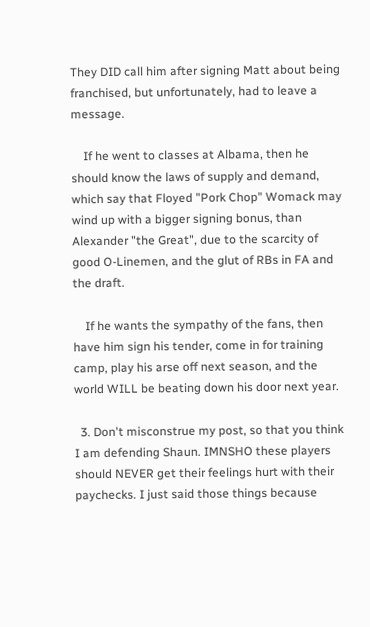They DID call him after signing Matt about being franchised, but unfortunately, had to leave a message.

    If he went to classes at Albama, then he should know the laws of supply and demand, which say that Floyed "Pork Chop" Womack may wind up with a bigger signing bonus, than Alexander "the Great", due to the scarcity of good O-Linemen, and the glut of RBs in FA and the draft.

    If he wants the sympathy of the fans, then have him sign his tender, come in for training camp, play his arse off next season, and the world WILL be beating down his door next year.

  3. Don't misconstrue my post, so that you think I am defending Shaun. IMNSHO these players should NEVER get their feelings hurt with their paychecks. I just said those things because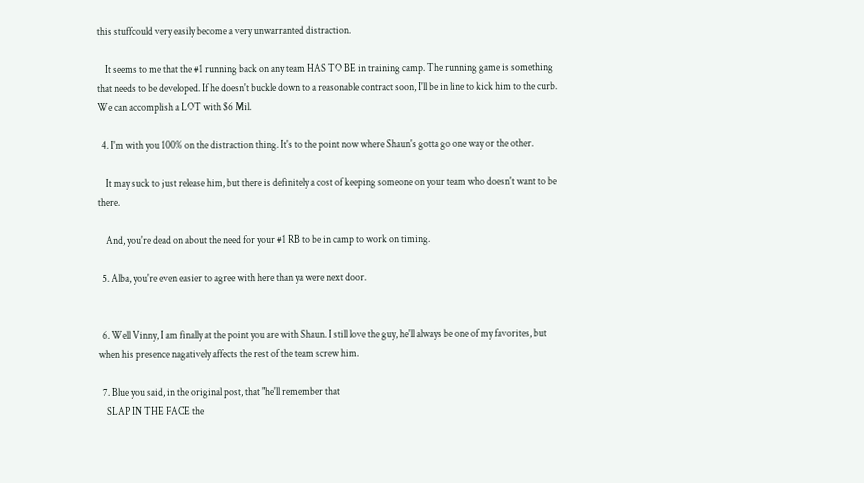this stuffcould very easily become a very unwarranted distraction.

    It seems to me that the #1 running back on any team HAS TO BE in training camp. The running game is something that needs to be developed. If he doesn't buckle down to a reasonable contract soon, I'll be in line to kick him to the curb. We can accomplish a LOT with $6 Mil.

  4. I'm with you 100% on the distraction thing. It's to the point now where Shaun's gotta go one way or the other.

    It may suck to just release him, but there is definitely a cost of keeping someone on your team who doesn't want to be there.

    And, you're dead on about the need for your #1 RB to be in camp to work on timing.

  5. Alba, you're even easier to agree with here than ya were next door.


  6. Well Vinny, I am finally at the point you are with Shaun. I still love the guy, he'll always be one of my favorites, but when his presence nagatively affects the rest of the team screw him.

  7. Blue you said, in the original post, that "he'll remember that
    SLAP IN THE FACE the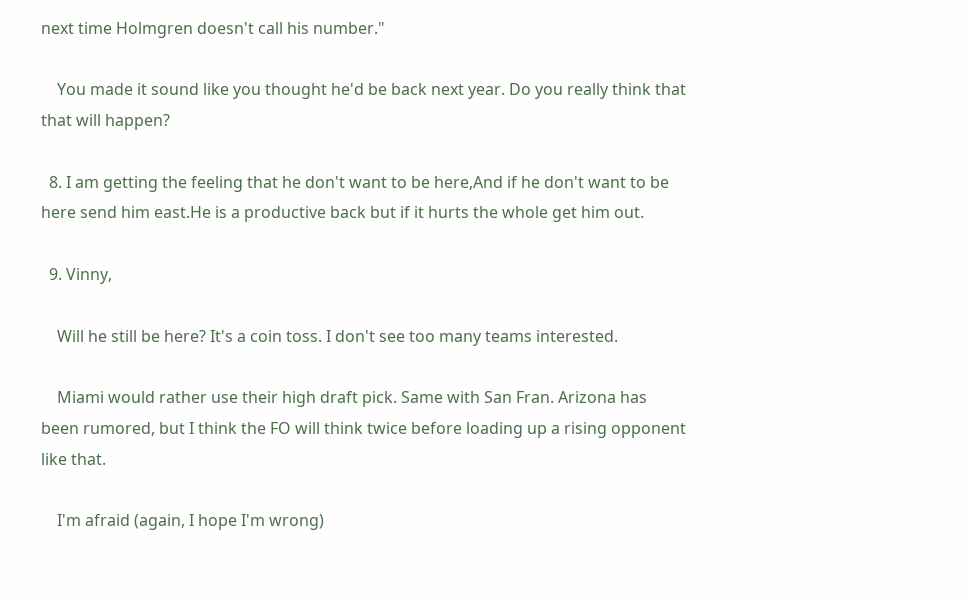next time Holmgren doesn't call his number."

    You made it sound like you thought he'd be back next year. Do you really think that that will happen?

  8. I am getting the feeling that he don't want to be here,And if he don't want to be here send him east.He is a productive back but if it hurts the whole get him out.

  9. Vinny,

    Will he still be here? It's a coin toss. I don't see too many teams interested.

    Miami would rather use their high draft pick. Same with San Fran. Arizona has been rumored, but I think the FO will think twice before loading up a rising opponent like that.

    I'm afraid (again, I hope I'm wrong)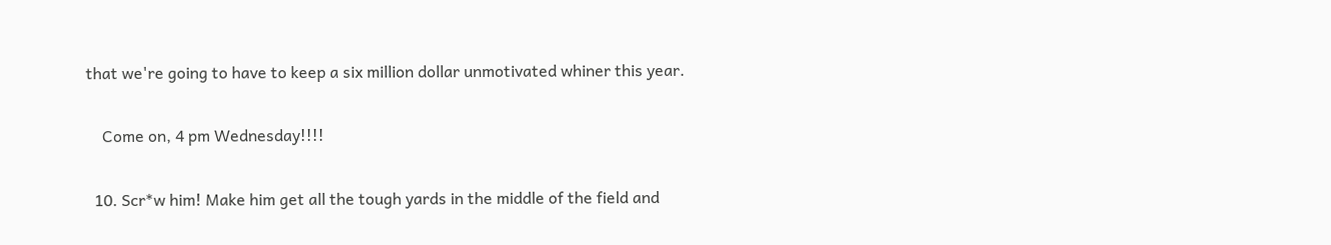that we're going to have to keep a six million dollar unmotivated whiner this year.

    Come on, 4 pm Wednesday!!!!

  10. Scr*w him! Make him get all the tough yards in the middle of the field and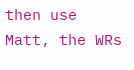then use Matt, the WRs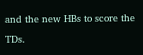and the new HBs to score the TDs.